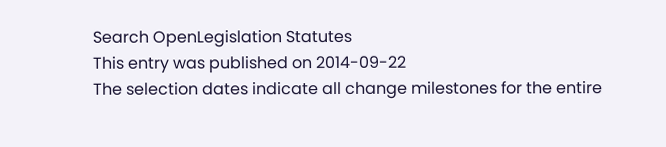Search OpenLegislation Statutes
This entry was published on 2014-09-22
The selection dates indicate all change milestones for the entire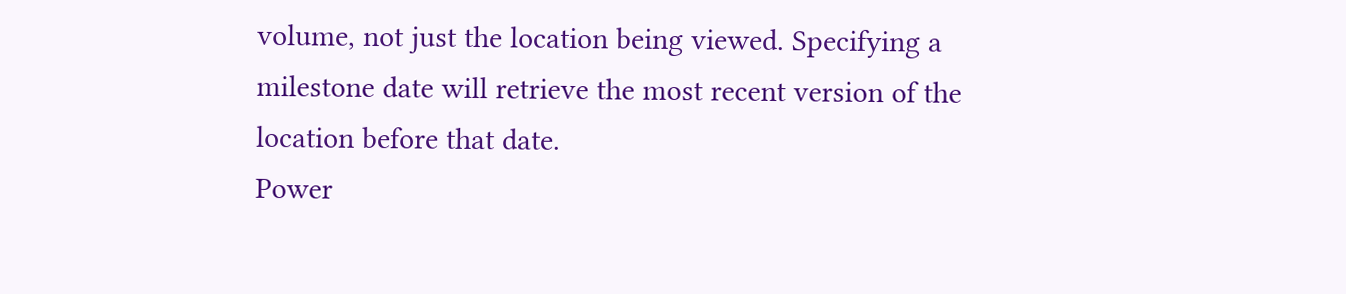volume, not just the location being viewed. Specifying a milestone date will retrieve the most recent version of the location before that date.
Power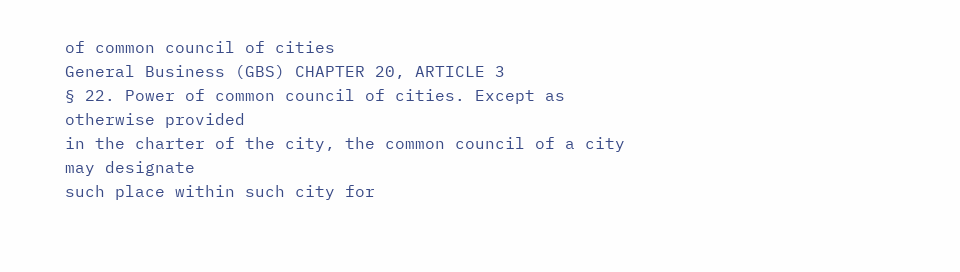of common council of cities
General Business (GBS) CHAPTER 20, ARTICLE 3
§ 22. Power of common council of cities. Except as otherwise provided
in the charter of the city, the common council of a city may designate
such place within such city for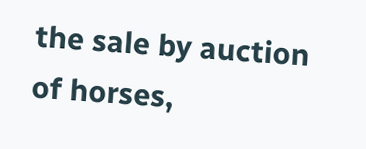the sale by auction of horses,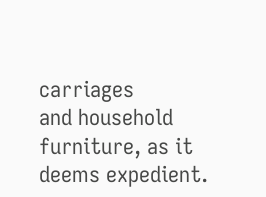carriages
and household furniture, as it deems expedient.